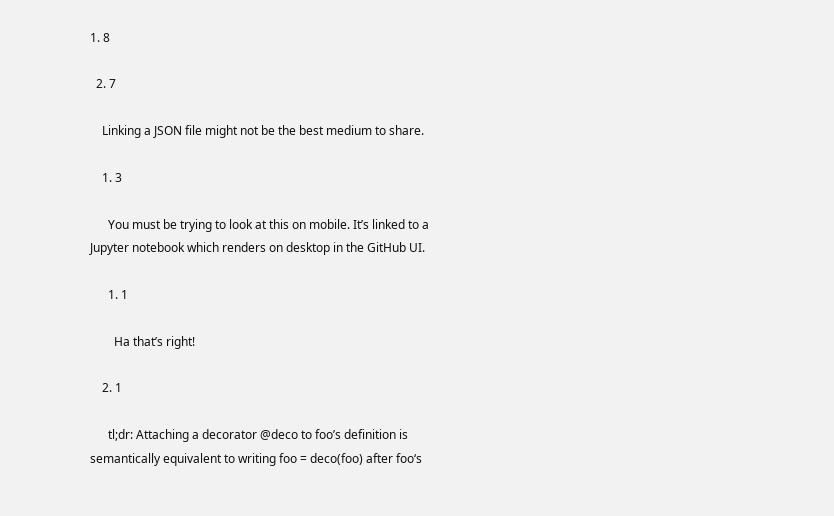1. 8

  2. 7

    Linking a JSON file might not be the best medium to share.

    1. 3

      You must be trying to look at this on mobile. It’s linked to a Jupyter notebook which renders on desktop in the GitHub UI.

      1. 1

        Ha that’s right!

    2. 1

      tl;dr: Attaching a decorator @deco to foo’s definition is semantically equivalent to writing foo = deco(foo) after foo‘s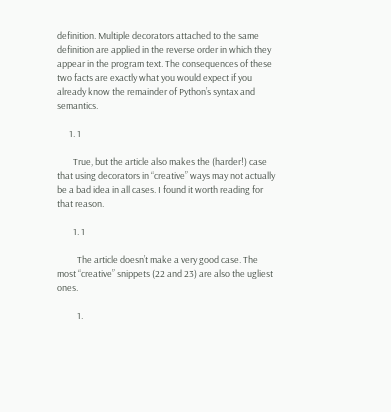definition. Multiple decorators attached to the same definition are applied in the reverse order in which they appear in the program text. The consequences of these two facts are exactly what you would expect if you already know the remainder of Python’s syntax and semantics.

      1. 1

        True, but the article also makes the (harder!) case that using decorators in “creative” ways may not actually be a bad idea in all cases. I found it worth reading for that reason.

        1. 1

          The article doesn’t make a very good case. The most “creative” snippets (22 and 23) are also the ugliest ones.

          1.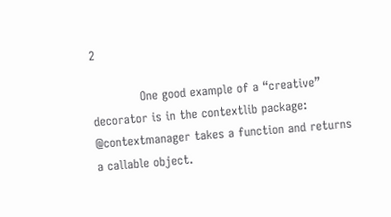2

            One good example of a “creative” decorator is in the contextlib package: @contextmanager takes a function and returns a callable object.